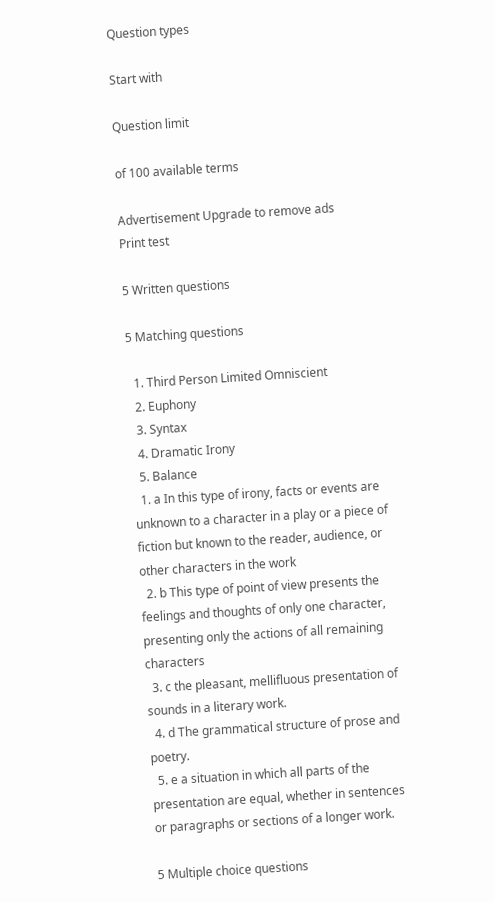Question types

Start with

Question limit

of 100 available terms

Advertisement Upgrade to remove ads
Print test

5 Written questions

5 Matching questions

  1. Third Person Limited Omniscient
  2. Euphony
  3. Syntax
  4. Dramatic Irony
  5. Balance
  1. a In this type of irony, facts or events are unknown to a character in a play or a piece of fiction but known to the reader, audience, or other characters in the work
  2. b This type of point of view presents the feelings and thoughts of only one character, presenting only the actions of all remaining characters
  3. c the pleasant, mellifluous presentation of sounds in a literary work.
  4. d The grammatical structure of prose and poetry.
  5. e a situation in which all parts of the presentation are equal, whether in sentences or paragraphs or sections of a longer work.

5 Multiple choice questions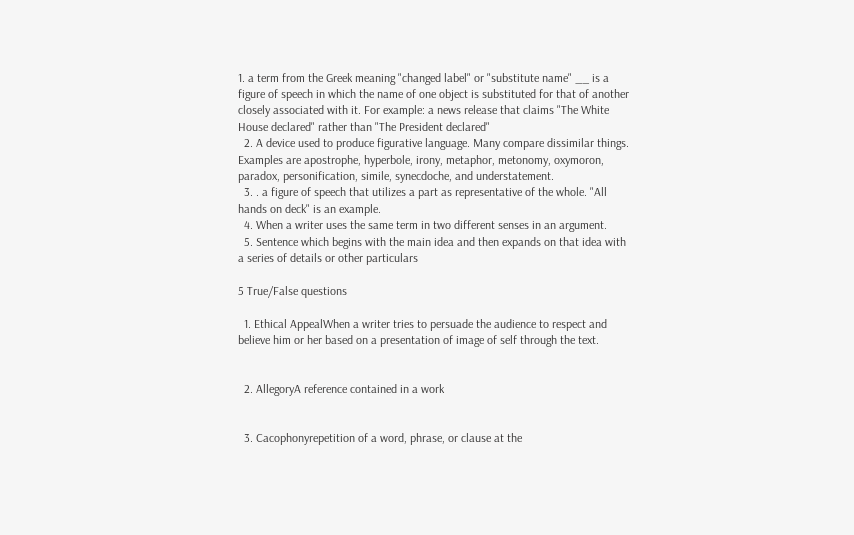1. a term from the Greek meaning "changed label" or "substitute name" __ is a figure of speech in which the name of one object is substituted for that of another closely associated with it. For example: a news release that claims "The White House declared" rather than "The President declared"
  2. A device used to produce figurative language. Many compare dissimilar things. Examples are apostrophe, hyperbole, irony, metaphor, metonomy, oxymoron, paradox, personification, simile, synecdoche, and understatement.
  3. . a figure of speech that utilizes a part as representative of the whole. "All hands on deck" is an example.
  4. When a writer uses the same term in two different senses in an argument.
  5. Sentence which begins with the main idea and then expands on that idea with a series of details or other particulars

5 True/False questions

  1. Ethical AppealWhen a writer tries to persuade the audience to respect and believe him or her based on a presentation of image of self through the text.


  2. AllegoryA reference contained in a work


  3. Cacophonyrepetition of a word, phrase, or clause at the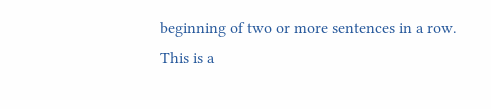beginning of two or more sentences in a row. This is a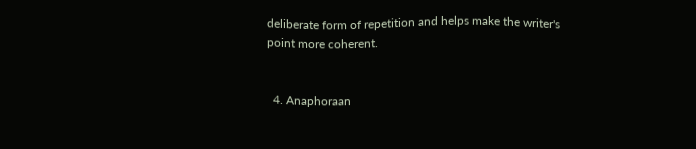deliberate form of repetition and helps make the writer's point more coherent.


  4. Anaphoraan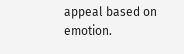appeal based on emotion.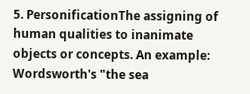5. PersonificationThe assigning of human qualities to inanimate objects or concepts. An example: Wordsworth's "the sea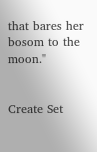that bares her bosom to the moon."


Create Set